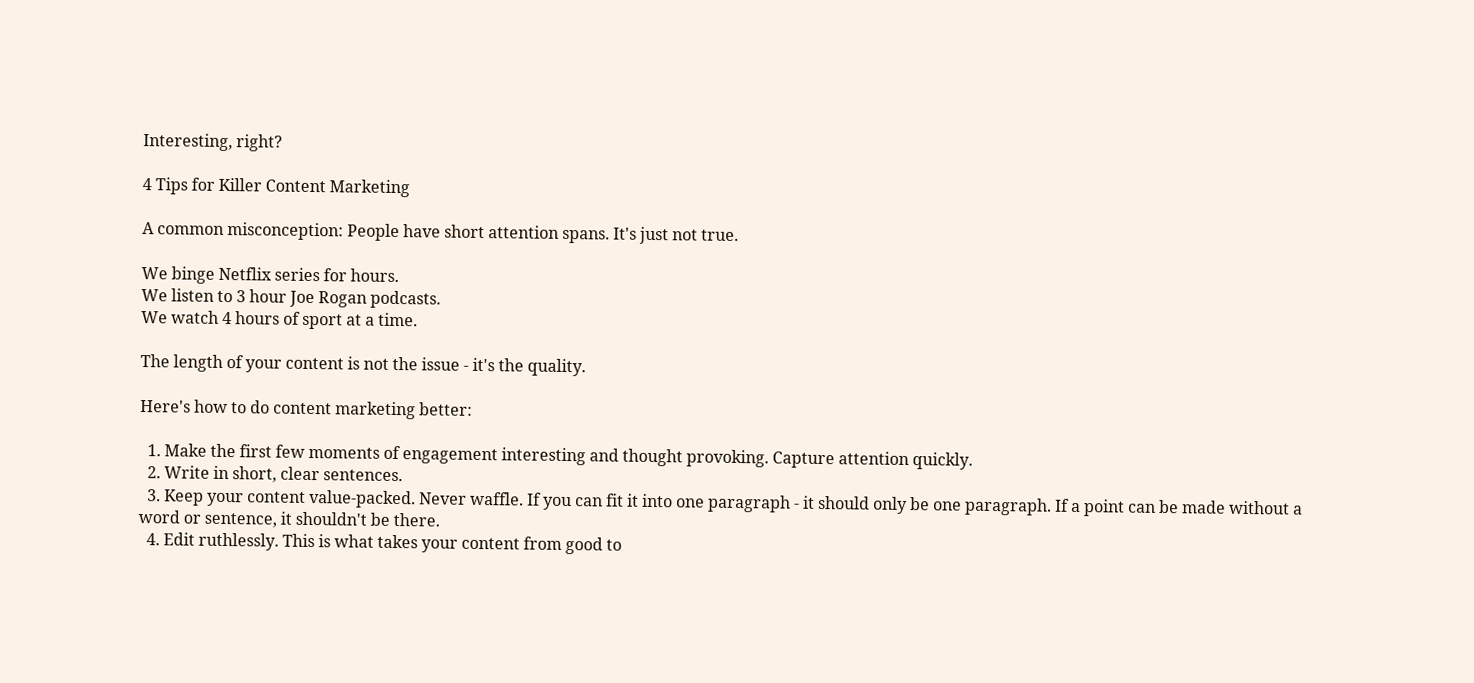Interesting, right?

4 Tips for Killer Content Marketing

A common misconception: People have short attention spans. It's just not true.

We binge Netflix series for hours.
We listen to 3 hour Joe Rogan podcasts.
We watch 4 hours of sport at a time.

The length of your content is not the issue - it's the quality.

Here's how to do content marketing better:

  1. Make the first few moments of engagement interesting and thought provoking. Capture attention quickly.
  2. Write in short, clear sentences.
  3. Keep your content value-packed. Never waffle. If you can fit it into one paragraph - it should only be one paragraph. If a point can be made without a word or sentence, it shouldn't be there.
  4. Edit ruthlessly. This is what takes your content from good to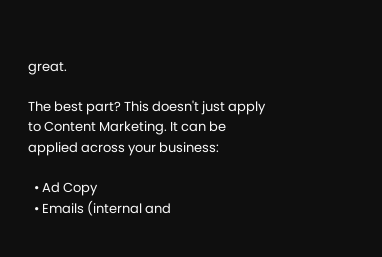great.

The best part? This doesn't just apply to Content Marketing. It can be applied across your business:

  • Ad Copy
  • Emails (internal and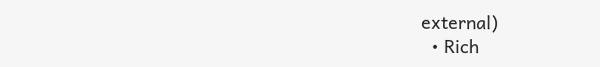external)
  • Rich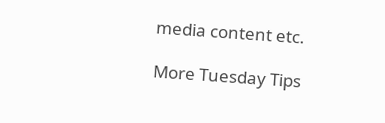media content etc.

More Tuesday Tips